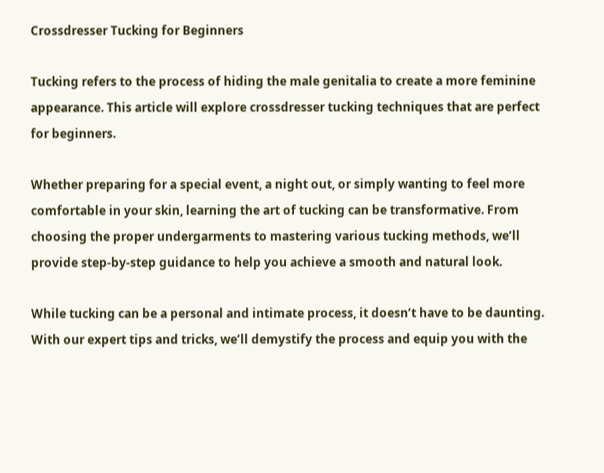Crossdresser Tucking for Beginners

Tucking refers to the process of hiding the male genitalia to create a more feminine appearance. This article will explore crossdresser tucking techniques that are perfect for beginners.

Whether preparing for a special event, a night out, or simply wanting to feel more comfortable in your skin, learning the art of tucking can be transformative. From choosing the proper undergarments to mastering various tucking methods, we’ll provide step-by-step guidance to help you achieve a smooth and natural look.

While tucking can be a personal and intimate process, it doesn’t have to be daunting. With our expert tips and tricks, we’ll demystify the process and equip you with the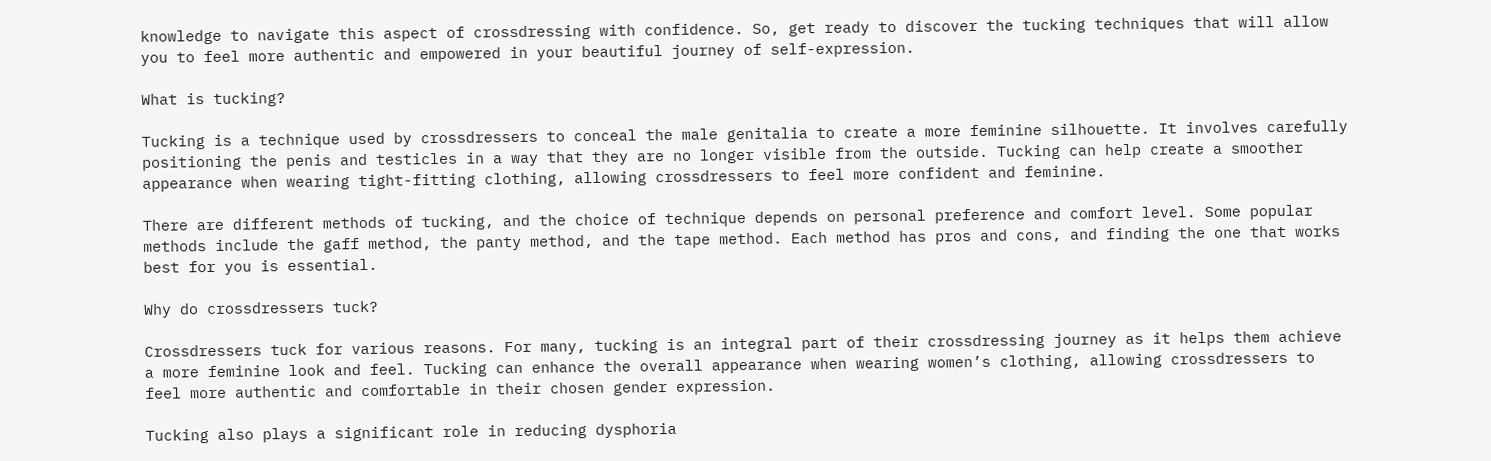knowledge to navigate this aspect of crossdressing with confidence. So, get ready to discover the tucking techniques that will allow you to feel more authentic and empowered in your beautiful journey of self-expression.

What is tucking?

Tucking is a technique used by crossdressers to conceal the male genitalia to create a more feminine silhouette. It involves carefully positioning the penis and testicles in a way that they are no longer visible from the outside. Tucking can help create a smoother appearance when wearing tight-fitting clothing, allowing crossdressers to feel more confident and feminine.

There are different methods of tucking, and the choice of technique depends on personal preference and comfort level. Some popular methods include the gaff method, the panty method, and the tape method. Each method has pros and cons, and finding the one that works best for you is essential.

Why do crossdressers tuck?

Crossdressers tuck for various reasons. For many, tucking is an integral part of their crossdressing journey as it helps them achieve a more feminine look and feel. Tucking can enhance the overall appearance when wearing women’s clothing, allowing crossdressers to feel more authentic and comfortable in their chosen gender expression.

Tucking also plays a significant role in reducing dysphoria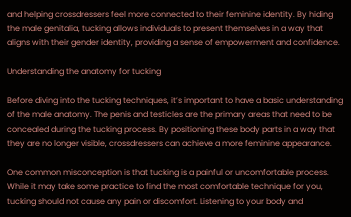and helping crossdressers feel more connected to their feminine identity. By hiding the male genitalia, tucking allows individuals to present themselves in a way that aligns with their gender identity, providing a sense of empowerment and confidence.

Understanding the anatomy for tucking

Before diving into the tucking techniques, it’s important to have a basic understanding of the male anatomy. The penis and testicles are the primary areas that need to be concealed during the tucking process. By positioning these body parts in a way that they are no longer visible, crossdressers can achieve a more feminine appearance.

One common misconception is that tucking is a painful or uncomfortable process. While it may take some practice to find the most comfortable technique for you, tucking should not cause any pain or discomfort. Listening to your body and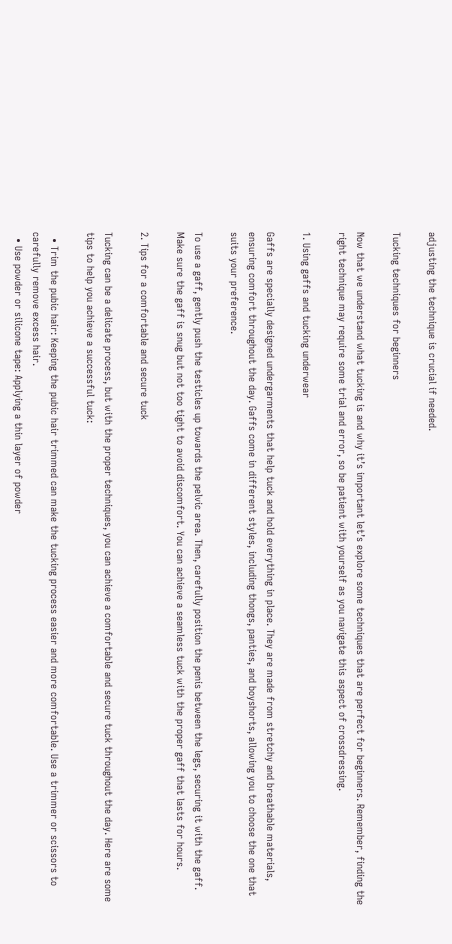adjusting the technique is crucial if needed.

Tucking techniques for beginners

Now that we understand what tucking is and why it’s important let’s explore some techniques that are perfect for beginners. Remember, finding the right technique may require some trial and error, so be patient with yourself as you navigate this aspect of crossdressing.

1. Using gaffs and tucking underwear

Gaffs are specially designed undergarments that help tuck and hold everything in place. They are made from stretchy and breathable materials, ensuring comfort throughout the day. Gaffs come in different styles, including thongs, panties, and boyshorts, allowing you to choose the one that suits your preference.

To use a gaff, gently push the testicles up towards the pelvic area. Then, carefully position the penis between the legs, securing it with the gaff. Make sure the gaff is snug but not too tight to avoid discomfort. You can achieve a seamless tuck with the proper gaff that lasts for hours.

2. Tips for a comfortable and secure tuck

Tucking can be a delicate process, but with the proper techniques, you can achieve a comfortable and secure tuck throughout the day. Here are some tips to help you achieve a successful tuck:

  • Trim the pubic hair: Keeping the pubic hair trimmed can make the tucking process easier and more comfortable. Use a trimmer or scissors to carefully remove excess hair.
  • Use powder or silicone tape: Applying a thin layer of powder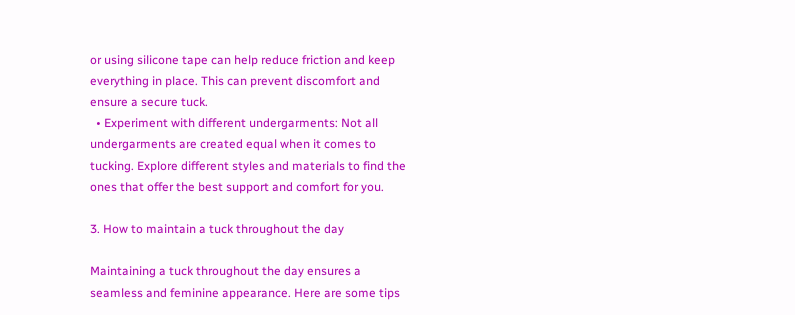or using silicone tape can help reduce friction and keep everything in place. This can prevent discomfort and ensure a secure tuck.
  • Experiment with different undergarments: Not all undergarments are created equal when it comes to tucking. Explore different styles and materials to find the ones that offer the best support and comfort for you.

3. How to maintain a tuck throughout the day

Maintaining a tuck throughout the day ensures a seamless and feminine appearance. Here are some tips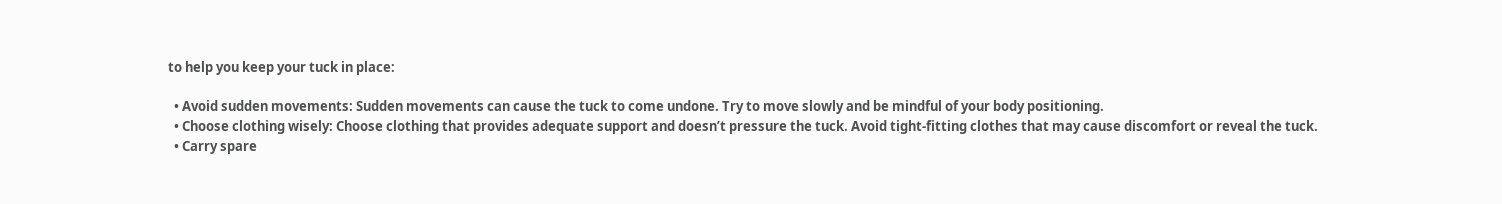to help you keep your tuck in place:

  • Avoid sudden movements: Sudden movements can cause the tuck to come undone. Try to move slowly and be mindful of your body positioning.
  • Choose clothing wisely: Choose clothing that provides adequate support and doesn’t pressure the tuck. Avoid tight-fitting clothes that may cause discomfort or reveal the tuck.
  • Carry spare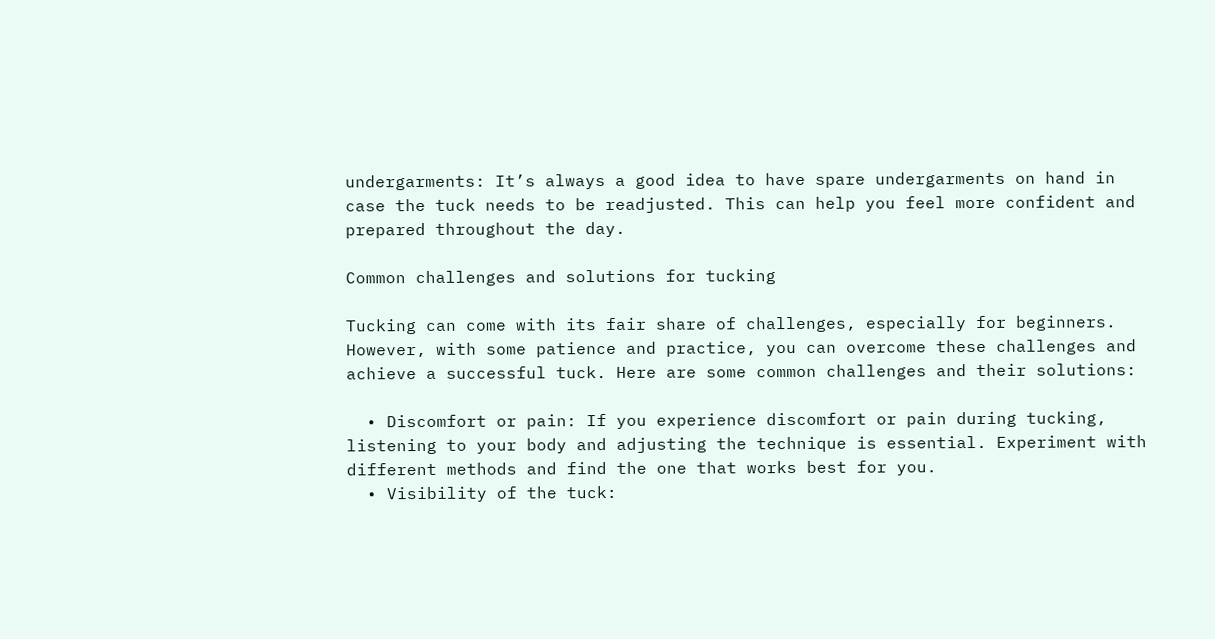undergarments: It’s always a good idea to have spare undergarments on hand in case the tuck needs to be readjusted. This can help you feel more confident and prepared throughout the day.

Common challenges and solutions for tucking

Tucking can come with its fair share of challenges, especially for beginners. However, with some patience and practice, you can overcome these challenges and achieve a successful tuck. Here are some common challenges and their solutions:

  • Discomfort or pain: If you experience discomfort or pain during tucking, listening to your body and adjusting the technique is essential. Experiment with different methods and find the one that works best for you.
  • Visibility of the tuck: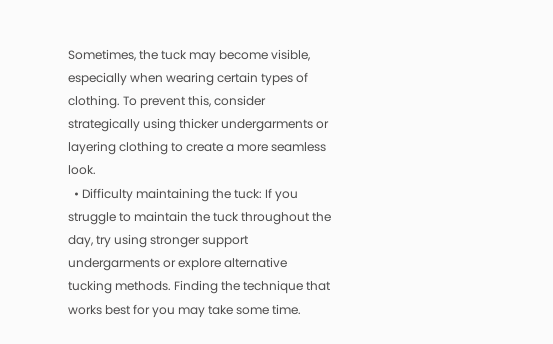Sometimes, the tuck may become visible, especially when wearing certain types of clothing. To prevent this, consider strategically using thicker undergarments or layering clothing to create a more seamless look.
  • Difficulty maintaining the tuck: If you struggle to maintain the tuck throughout the day, try using stronger support undergarments or explore alternative tucking methods. Finding the technique that works best for you may take some time.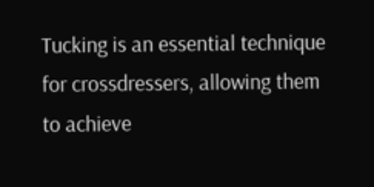Tucking is an essential technique for crossdressers, allowing them to achieve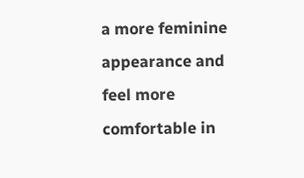a more feminine appearance and feel more comfortable in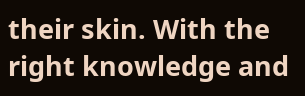their skin. With the right knowledge and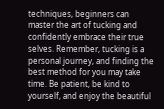techniques, beginners can master the art of tucking and confidently embrace their true selves. Remember, tucking is a personal journey, and finding the best method for you may take time. Be patient, be kind to yourself, and enjoy the beautiful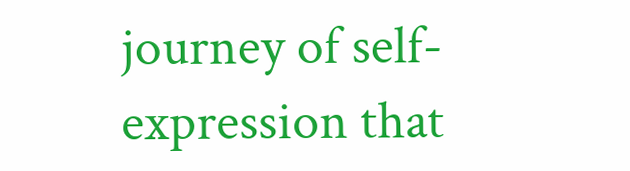journey of self-expression that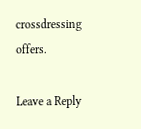crossdressing offers.

Leave a Reply